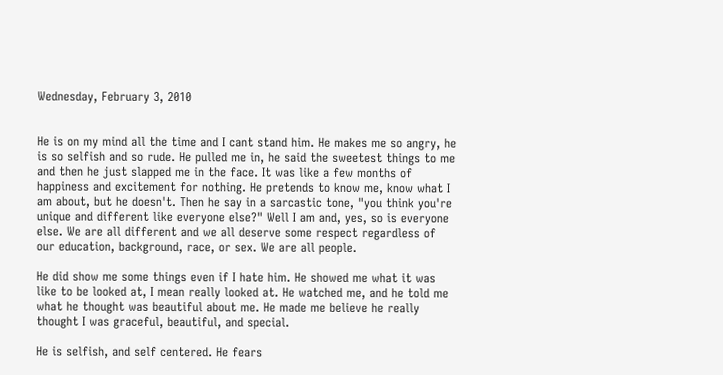Wednesday, February 3, 2010


He is on my mind all the time and I cant stand him. He makes me so angry, he is so selfish and so rude. He pulled me in, he said the sweetest things to me and then he just slapped me in the face. It was like a few months of happiness and excitement for nothing. He pretends to know me, know what I am about, but he doesn't. Then he say in a sarcastic tone, "you think you're unique and different like everyone else?" Well I am and, yes, so is everyone else. We are all different and we all deserve some respect regardless of our education, background, race, or sex. We are all people.

He did show me some things even if I hate him. He showed me what it was like to be looked at, I mean really looked at. He watched me, and he told me what he thought was beautiful about me. He made me believe he really thought I was graceful, beautiful, and special.

He is selfish, and self centered. He fears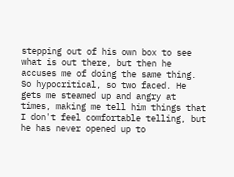stepping out of his own box to see what is out there, but then he accuses me of doing the same thing. So hypocritical, so two faced. He gets me steamed up and angry at times, making me tell him things that I don't feel comfortable telling, but he has never opened up to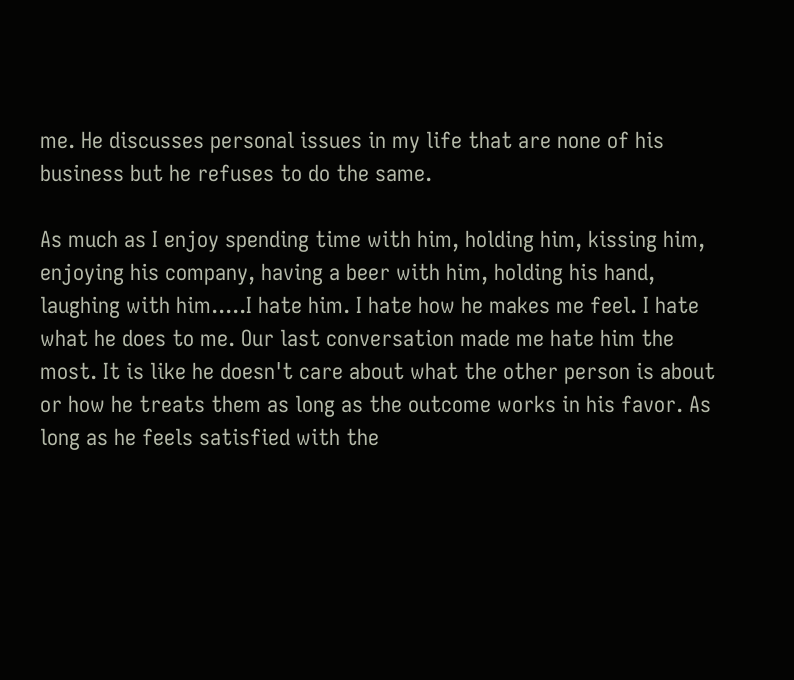me. He discusses personal issues in my life that are none of his business but he refuses to do the same.

As much as I enjoy spending time with him, holding him, kissing him, enjoying his company, having a beer with him, holding his hand, laughing with him.....I hate him. I hate how he makes me feel. I hate what he does to me. Our last conversation made me hate him the most. It is like he doesn't care about what the other person is about or how he treats them as long as the outcome works in his favor. As long as he feels satisfied with the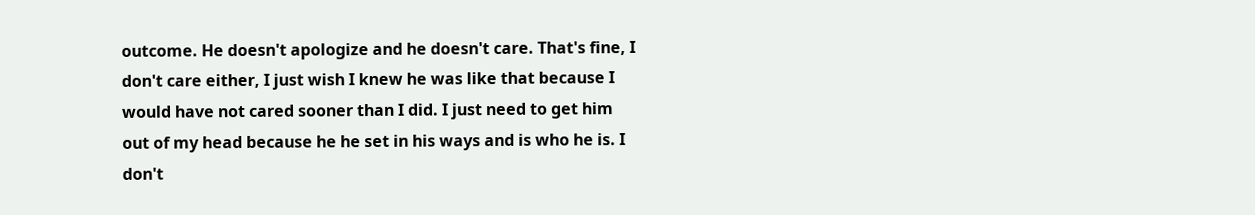outcome. He doesn't apologize and he doesn't care. That's fine, I don't care either, I just wish I knew he was like that because I would have not cared sooner than I did. I just need to get him out of my head because he he set in his ways and is who he is. I don't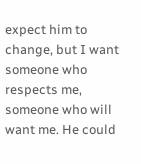expect him to change, but I want someone who respects me, someone who will want me. He could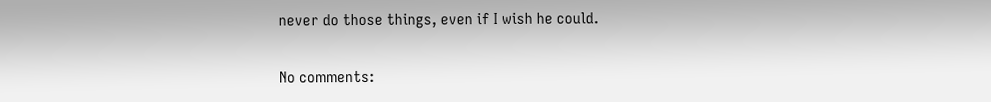never do those things, even if I wish he could.

No comments: